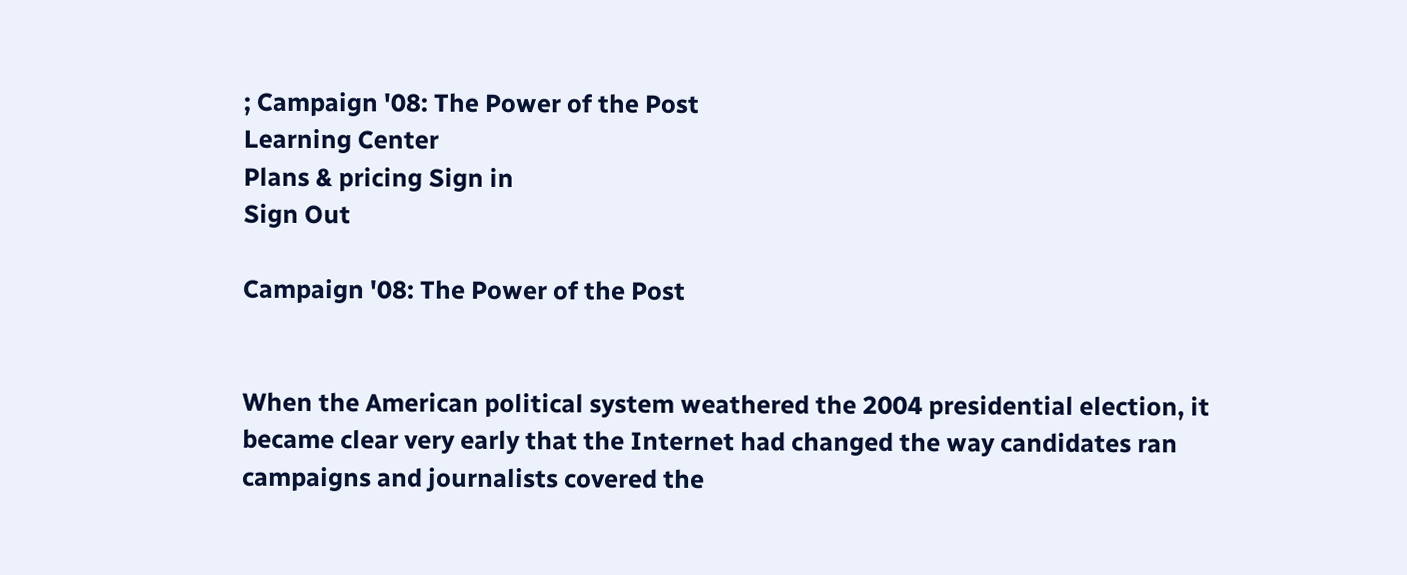; Campaign '08: The Power of the Post
Learning Center
Plans & pricing Sign in
Sign Out

Campaign '08: The Power of the Post


When the American political system weathered the 2004 presidential election, it became clear very early that the Internet had changed the way candidates ran campaigns and journalists covered the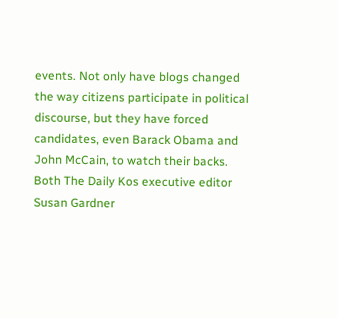events. Not only have blogs changed the way citizens participate in political discourse, but they have forced candidates, even Barack Obama and John McCain, to watch their backs. Both The Daily Kos executive editor Susan Gardner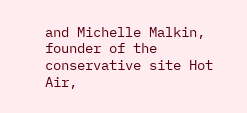and Michelle Malkin, founder of the conservative site Hot Air,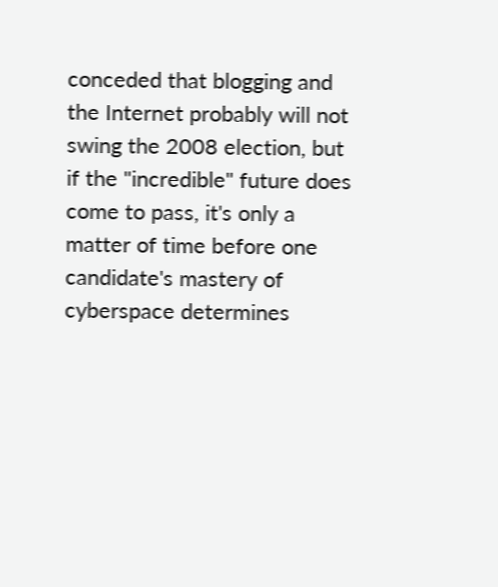conceded that blogging and the Internet probably will not swing the 2008 election, but if the "incredible" future does come to pass, it's only a matter of time before one candidate's mastery of cyberspace determines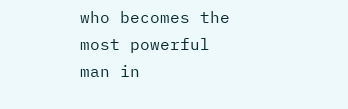who becomes the most powerful man in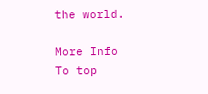the world.

More Info
To top